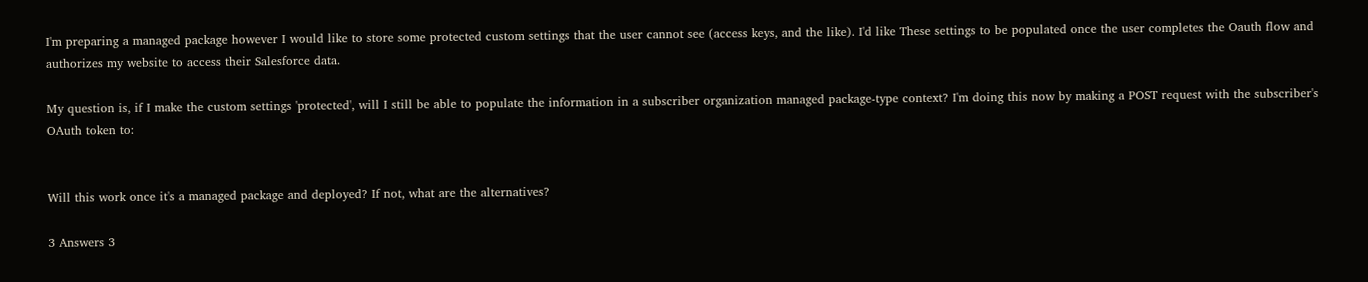I'm preparing a managed package however I would like to store some protected custom settings that the user cannot see (access keys, and the like). I'd like These settings to be populated once the user completes the Oauth flow and authorizes my website to access their Salesforce data.

My question is, if I make the custom settings 'protected', will I still be able to populate the information in a subscriber organization managed package-type context? I'm doing this now by making a POST request with the subscriber's OAuth token to:


Will this work once it's a managed package and deployed? If not, what are the alternatives?

3 Answers 3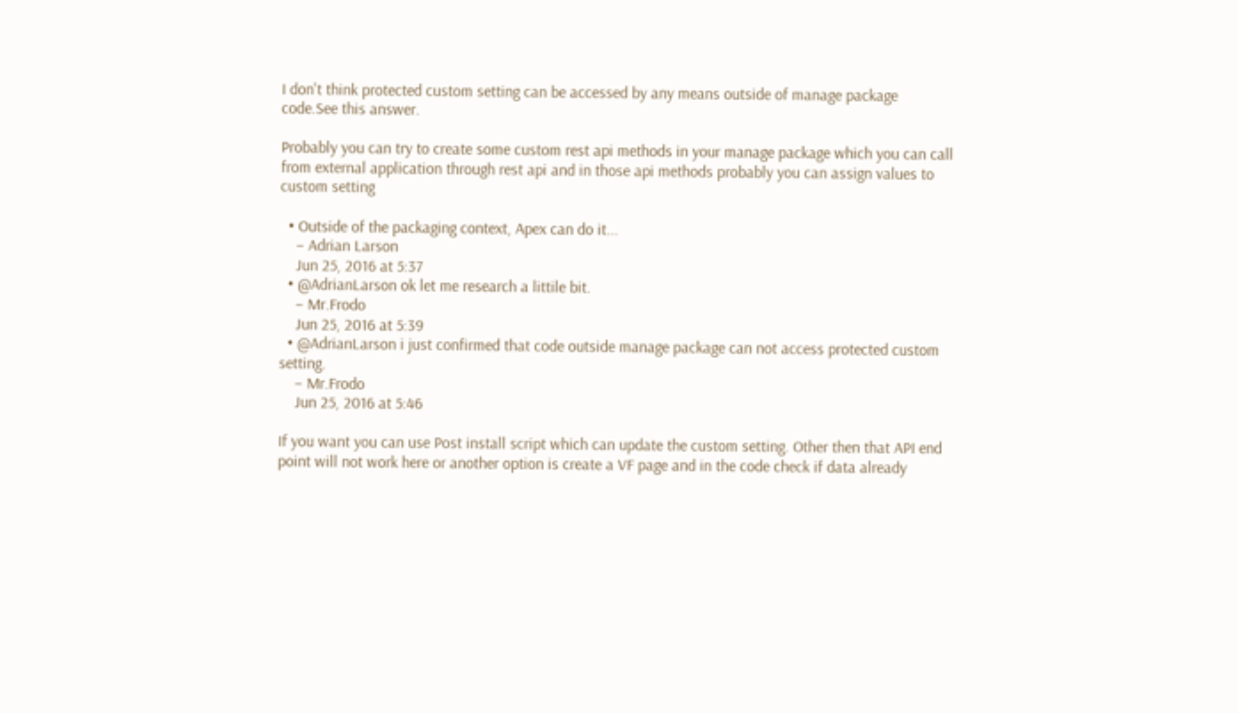I don't think protected custom setting can be accessed by any means outside of manage package code.See this answer.

Probably you can try to create some custom rest api methods in your manage package which you can call from external application through rest api and in those api methods probably you can assign values to custom setting

  • Outside of the packaging context, Apex can do it...
    – Adrian Larson
    Jun 25, 2016 at 5:37
  • @AdrianLarson ok let me research a littile bit.
    – Mr.Frodo
    Jun 25, 2016 at 5:39
  • @AdrianLarson i just confirmed that code outside manage package can not access protected custom setting.
    – Mr.Frodo
    Jun 25, 2016 at 5:46

If you want you can use Post install script which can update the custom setting. Other then that API end point will not work here or another option is create a VF page and in the code check if data already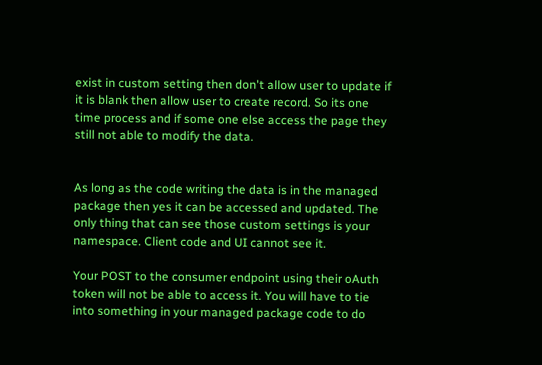exist in custom setting then don't allow user to update if it is blank then allow user to create record. So its one time process and if some one else access the page they still not able to modify the data.


As long as the code writing the data is in the managed package then yes it can be accessed and updated. The only thing that can see those custom settings is your namespace. Client code and UI cannot see it.

Your POST to the consumer endpoint using their oAuth token will not be able to access it. You will have to tie into something in your managed package code to do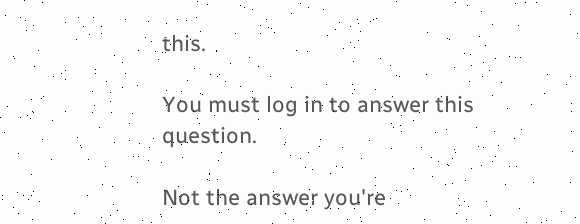this.

You must log in to answer this question.

Not the answer you're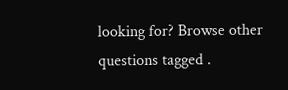looking for? Browse other questions tagged .